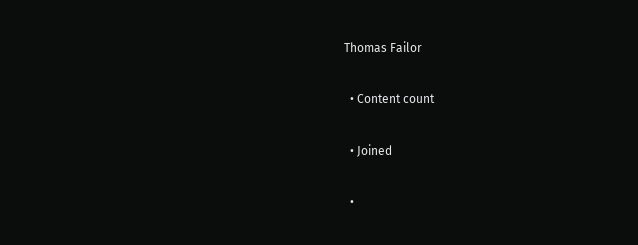Thomas Failor

  • Content count

  • Joined

  •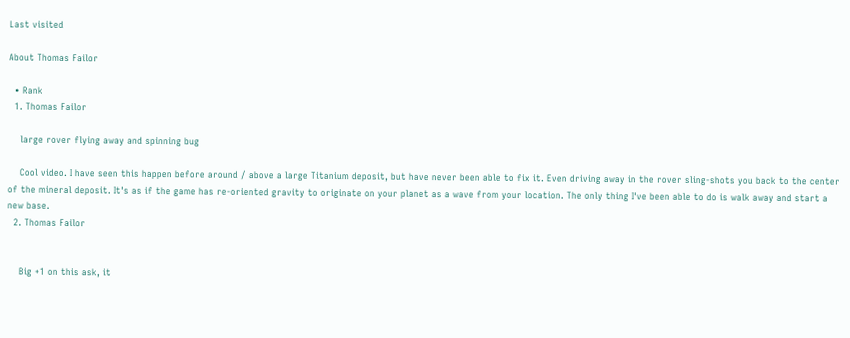Last visited

About Thomas Failor

  • Rank
  1. Thomas Failor

    large rover flying away and spinning bug

    Cool video. I have seen this happen before around / above a large Titanium deposit, but have never been able to fix it. Even driving away in the rover sling-shots you back to the center of the mineral deposit. It's as if the game has re-oriented gravity to originate on your planet as a wave from your location. The only thing I've been able to do is walk away and start a new base.
  2. Thomas Failor


    Big +1 on this ask, it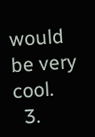would be very cool.
  3.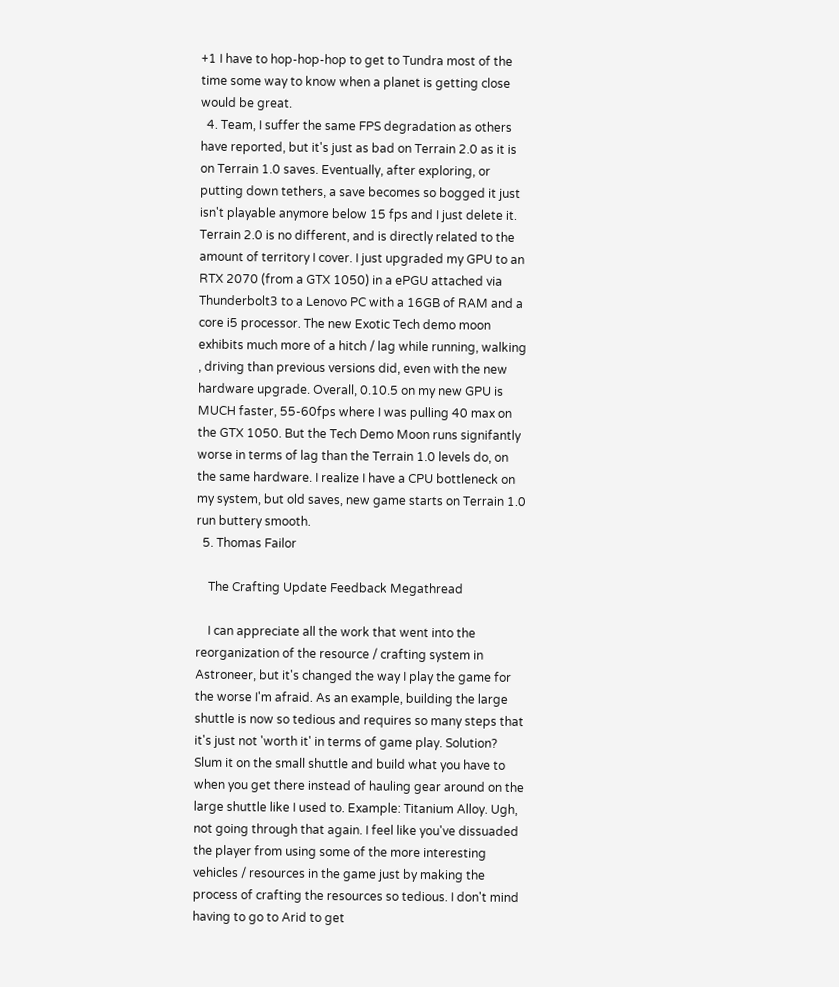+1 I have to hop-hop-hop to get to Tundra most of the time some way to know when a planet is getting close would be great.
  4. Team, I suffer the same FPS degradation as others have reported, but it's just as bad on Terrain 2.0 as it is on Terrain 1.0 saves. Eventually, after exploring, or putting down tethers, a save becomes so bogged it just isn't playable anymore below 15 fps and I just delete it. Terrain 2.0 is no different, and is directly related to the amount of territory I cover. I just upgraded my GPU to an RTX 2070 (from a GTX 1050) in a ePGU attached via Thunderbolt3 to a Lenovo PC with a 16GB of RAM and a core i5 processor. The new Exotic Tech demo moon exhibits much more of a hitch / lag while running, walking , driving than previous versions did, even with the new hardware upgrade. Overall, 0.10.5 on my new GPU is MUCH faster, 55-60fps where I was pulling 40 max on the GTX 1050. But the Tech Demo Moon runs signifantly worse in terms of lag than the Terrain 1.0 levels do, on the same hardware. I realize I have a CPU bottleneck on my system, but old saves, new game starts on Terrain 1.0 run buttery smooth.
  5. Thomas Failor

    The Crafting Update Feedback Megathread

    I can appreciate all the work that went into the reorganization of the resource / crafting system in Astroneer, but it's changed the way I play the game for the worse I'm afraid. As an example, building the large shuttle is now so tedious and requires so many steps that it's just not 'worth it' in terms of game play. Solution? Slum it on the small shuttle and build what you have to when you get there instead of hauling gear around on the large shuttle like I used to. Example: Titanium Alloy. Ugh, not going through that again. I feel like you've dissuaded the player from using some of the more interesting vehicles / resources in the game just by making the process of crafting the resources so tedious. I don't mind having to go to Arid to get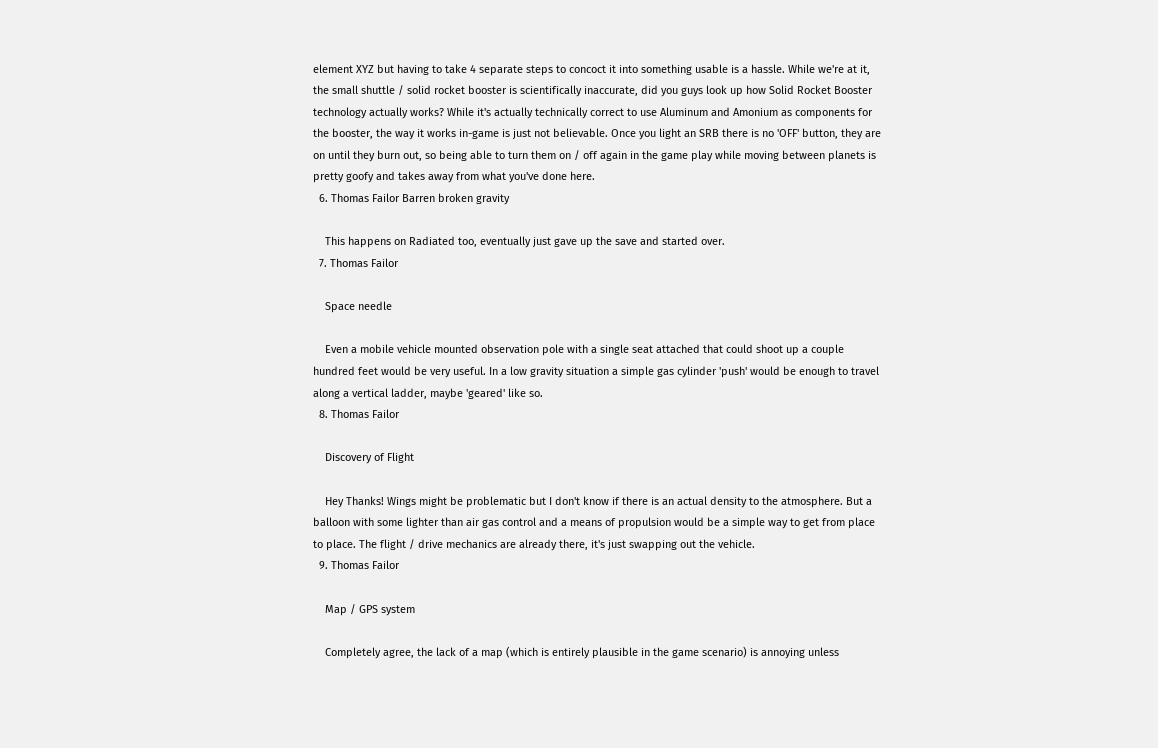element XYZ but having to take 4 separate steps to concoct it into something usable is a hassle. While we're at it, the small shuttle / solid rocket booster is scientifically inaccurate, did you guys look up how Solid Rocket Booster technology actually works? While it's actually technically correct to use Aluminum and Amonium as components for the booster, the way it works in-game is just not believable. Once you light an SRB there is no 'OFF' button, they are on until they burn out, so being able to turn them on / off again in the game play while moving between planets is pretty goofy and takes away from what you've done here.
  6. Thomas Failor Barren broken gravity

    This happens on Radiated too, eventually just gave up the save and started over.
  7. Thomas Failor

    Space needle

    Even a mobile vehicle mounted observation pole with a single seat attached that could shoot up a couple hundred feet would be very useful. In a low gravity situation a simple gas cylinder 'push' would be enough to travel along a vertical ladder, maybe 'geared' like so.
  8. Thomas Failor

    Discovery of Flight

    Hey Thanks! Wings might be problematic but I don't know if there is an actual density to the atmosphere. But a balloon with some lighter than air gas control and a means of propulsion would be a simple way to get from place to place. The flight / drive mechanics are already there, it's just swapping out the vehicle.
  9. Thomas Failor

    Map / GPS system

    Completely agree, the lack of a map (which is entirely plausible in the game scenario) is annoying unless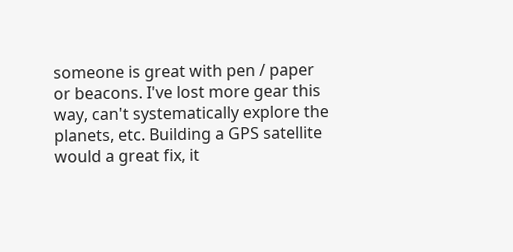someone is great with pen / paper or beacons. I've lost more gear this way, can't systematically explore the planets, etc. Building a GPS satellite would a great fix, it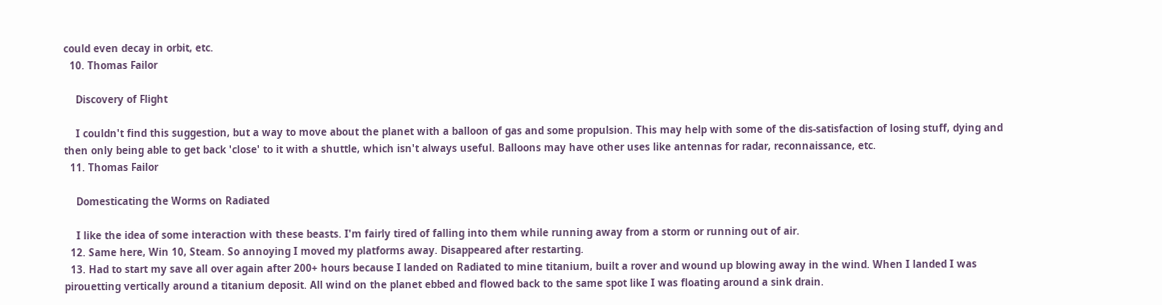could even decay in orbit, etc.
  10. Thomas Failor

    Discovery of Flight

    I couldn't find this suggestion, but a way to move about the planet with a balloon of gas and some propulsion. This may help with some of the dis-satisfaction of losing stuff, dying and then only being able to get back 'close' to it with a shuttle, which isn't always useful. Balloons may have other uses like antennas for radar, reconnaissance, etc.
  11. Thomas Failor

    Domesticating the Worms on Radiated

    I like the idea of some interaction with these beasts. I'm fairly tired of falling into them while running away from a storm or running out of air.
  12. Same here, Win 10, Steam. So annoying I moved my platforms away. Disappeared after restarting.
  13. Had to start my save all over again after 200+ hours because I landed on Radiated to mine titanium, built a rover and wound up blowing away in the wind. When I landed I was pirouetting vertically around a titanium deposit. All wind on the planet ebbed and flowed back to the same spot like I was floating around a sink drain.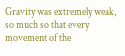Gravity was extremely weak, so much so that every movement of the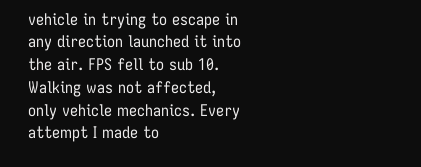vehicle in trying to escape in any direction launched it into the air. FPS fell to sub 10. Walking was not affected, only vehicle mechanics. Every attempt I made to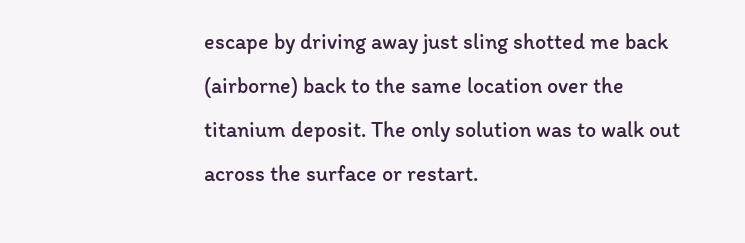escape by driving away just sling shotted me back (airborne) back to the same location over the titanium deposit. The only solution was to walk out across the surface or restart.